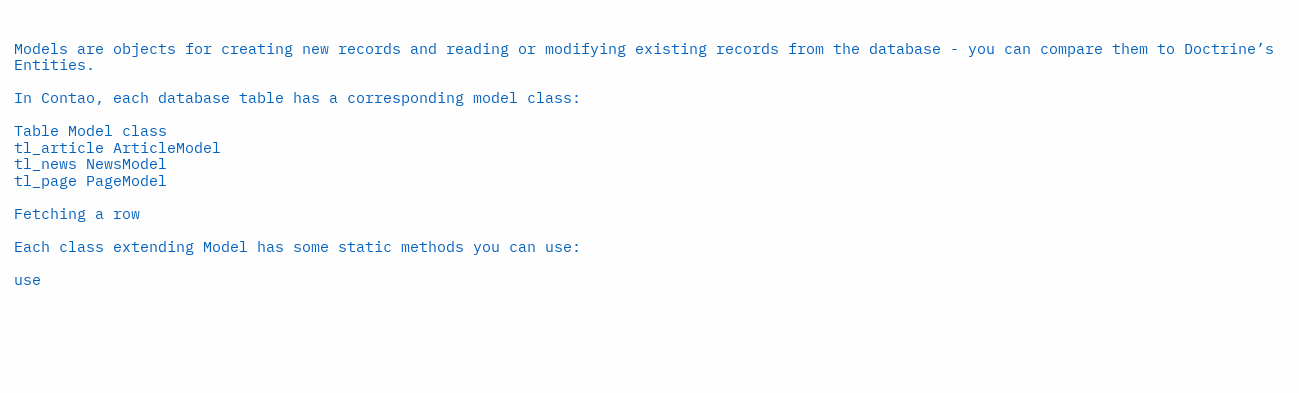Models are objects for creating new records and reading or modifying existing records from the database - you can compare them to Doctrine’s Entities.

In Contao, each database table has a corresponding model class:

Table Model class
tl_article ArticleModel
tl_news NewsModel
tl_page PageModel

Fetching a row

Each class extending Model has some static methods you can use:

use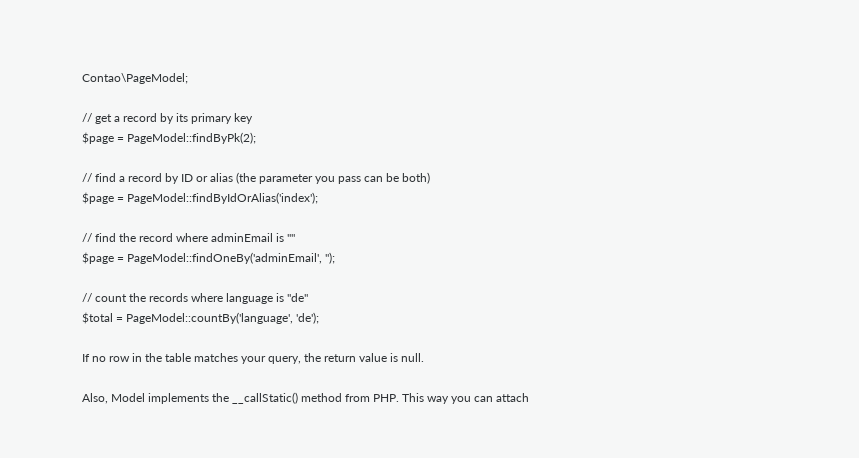Contao\PageModel;

// get a record by its primary key
$page = PageModel::findByPk(2);

// find a record by ID or alias (the parameter you pass can be both)
$page = PageModel::findByIdOrAlias('index');

// find the record where adminEmail is ""
$page = PageModel::findOneBy('adminEmail', '');

// count the records where language is "de"
$total = PageModel::countBy('language', 'de');

If no row in the table matches your query, the return value is null.

Also, Model implements the __callStatic() method from PHP. This way you can attach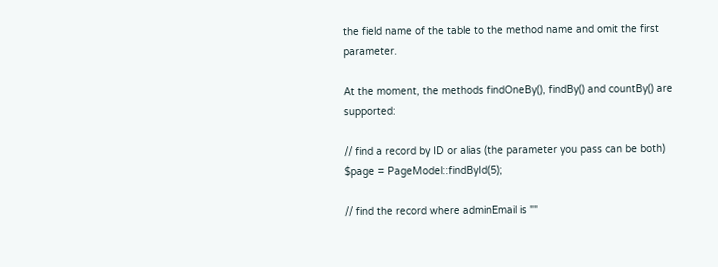the field name of the table to the method name and omit the first parameter.

At the moment, the methods findOneBy(), findBy() and countBy() are supported:

// find a record by ID or alias (the parameter you pass can be both)
$page = PageModel::findById(5);

// find the record where adminEmail is ""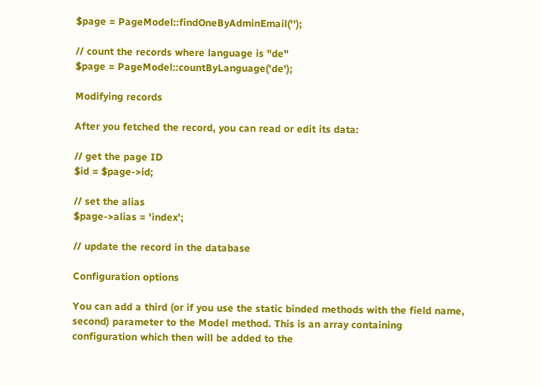$page = PageModel::findOneByAdminEmail('');

// count the records where language is "de"
$page = PageModel::countByLanguage('de');

Modifying records

After you fetched the record, you can read or edit its data:

// get the page ID
$id = $page->id;

// set the alias
$page->alias = 'index';

// update the record in the database

Configuration options

You can add a third (or if you use the static binded methods with the field name, second) parameter to the Model method. This is an array containing configuration which then will be added to the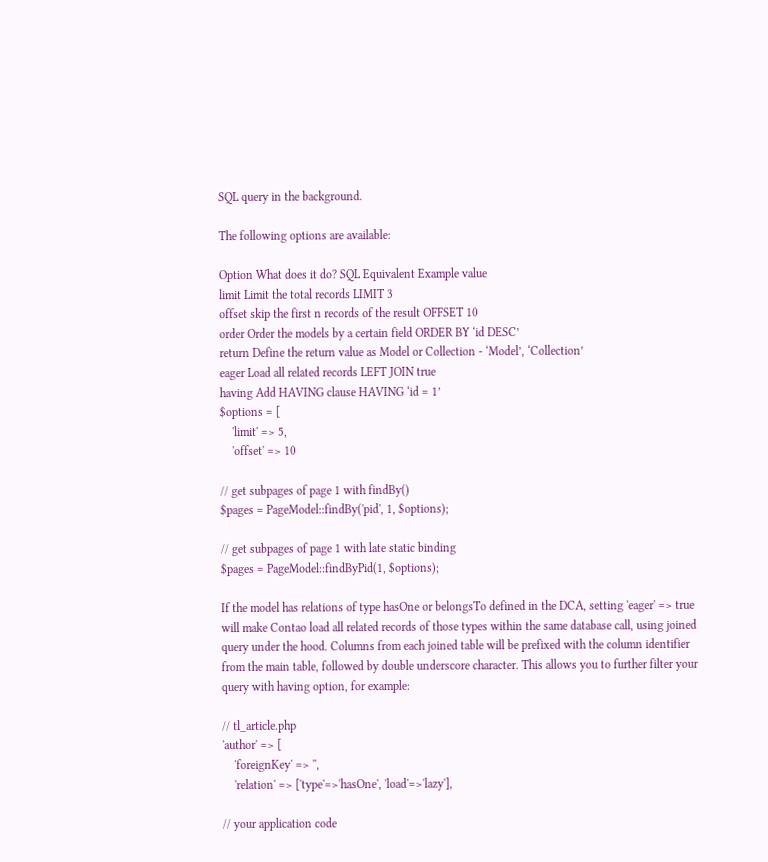SQL query in the background.

The following options are available:

Option What does it do? SQL Equivalent Example value
limit Limit the total records LIMIT 3
offset skip the first n records of the result OFFSET 10
order Order the models by a certain field ORDER BY ‘id DESC’
return Define the return value as Model or Collection - ‘Model’, ‘Collection’
eager Load all related records LEFT JOIN true
having Add HAVING clause HAVING ‘id = 1’
$options = [
    'limit' => 5,
    'offset' => 10

// get subpages of page 1 with findBy()
$pages = PageModel::findBy('pid', 1, $options);

// get subpages of page 1 with late static binding
$pages = PageModel::findByPid(1, $options);

If the model has relations of type hasOne or belongsTo defined in the DCA, setting 'eager' => true will make Contao load all related records of those types within the same database call, using joined query under the hood. Columns from each joined table will be prefixed with the column identifier from the main table, followed by double underscore character. This allows you to further filter your query with having option, for example:

// tl_article.php
'author' => [
    'foreignKey' => '',
    'relation' => ['type'=>'hasOne', 'load'=>'lazy'],

// your application code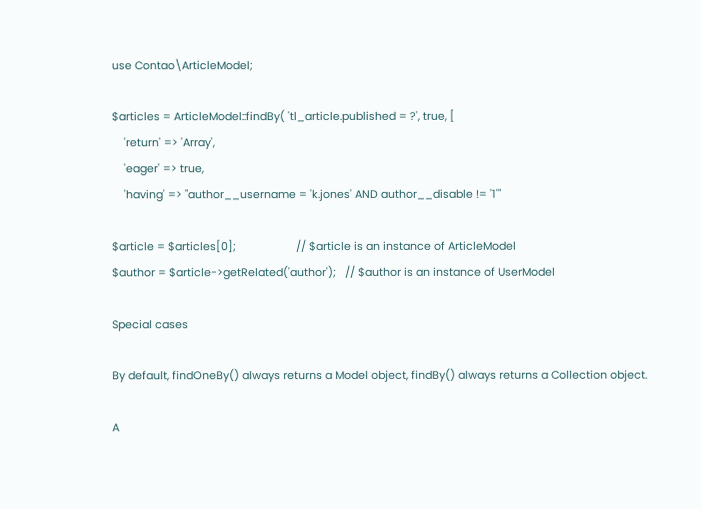use Contao\ArticleModel;

$articles = ArticleModel::findBy( 'tl_article.published = ?', true, [
    'return' => 'Array',
    'eager' => true,
    'having' => "author__username = 'k.jones' AND author__disable != '1'"

$article = $articles[0];                    // $article is an instance of ArticleModel
$author = $article->getRelated('author');   // $author is an instance of UserModel

Special cases

By default, findOneBy() always returns a Model object, findBy() always returns a Collection object.

A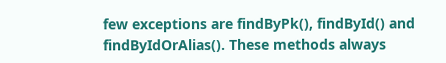few exceptions are findByPk(), findById() and findByIdOrAlias(). These methods always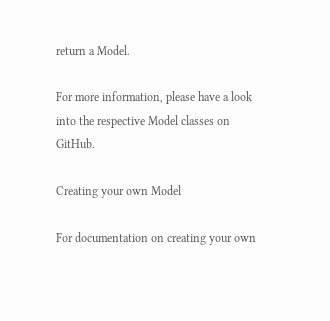return a Model.

For more information, please have a look into the respective Model classes on GitHub.

Creating your own Model

For documentation on creating your own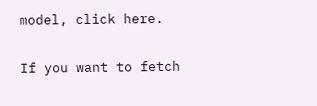model, click here.


If you want to fetch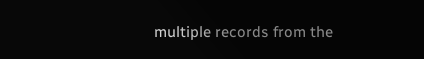multiple records from the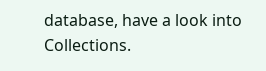database, have a look into Collections.